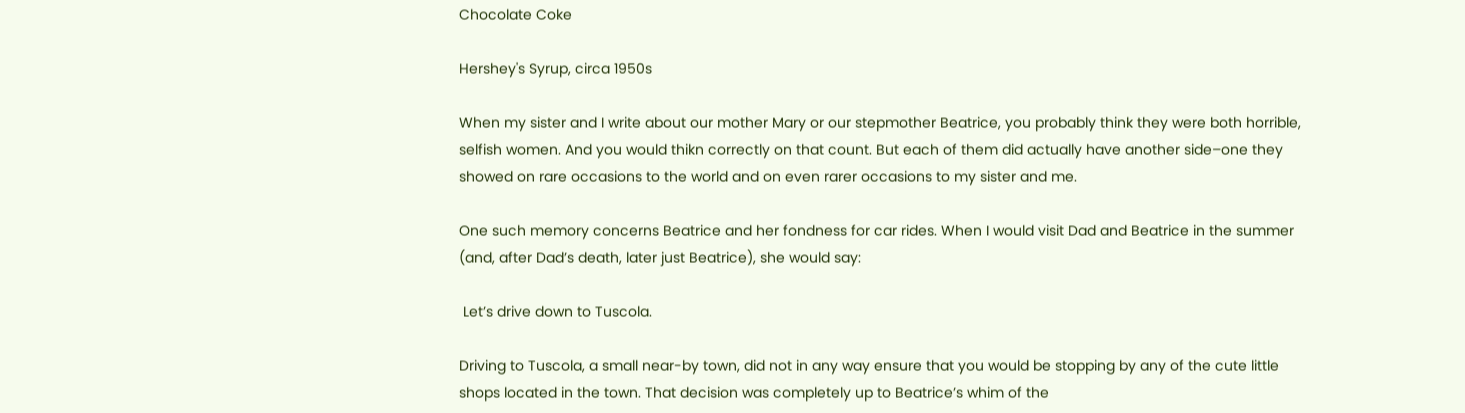Chocolate Coke

Hershey's Syrup, circa 1950s

When my sister and I write about our mother Mary or our stepmother Beatrice, you probably think they were both horrible, selfish women. And you would thikn correctly on that count. But each of them did actually have another side–one they showed on rare occasions to the world and on even rarer occasions to my sister and me.

One such memory concerns Beatrice and her fondness for car rides. When I would visit Dad and Beatrice in the summer (and, after Dad’s death, later just Beatrice), she would say:

 Let’s drive down to Tuscola.

Driving to Tuscola, a small near-by town, did not in any way ensure that you would be stopping by any of the cute little shops located in the town. That decision was completely up to Beatrice’s whim of the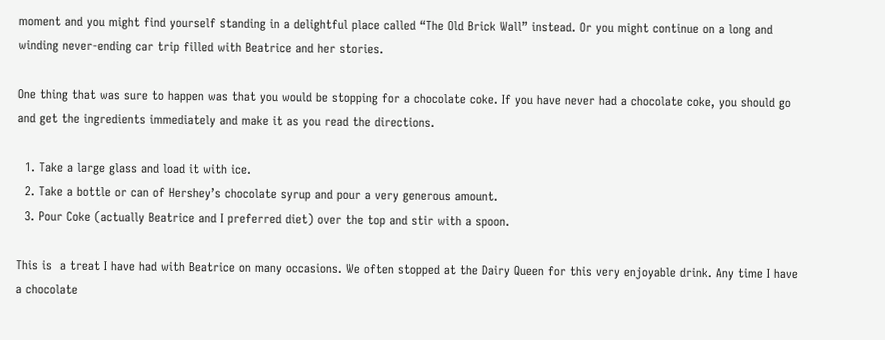moment and you might find yourself standing in a delightful place called “The Old Brick Wall” instead. Or you might continue on a long and winding never-ending car trip filled with Beatrice and her stories.

One thing that was sure to happen was that you would be stopping for a chocolate coke. If you have never had a chocolate coke, you should go and get the ingredients immediately and make it as you read the directions.

  1. Take a large glass and load it with ice.
  2. Take a bottle or can of Hershey’s chocolate syrup and pour a very generous amount.
  3. Pour Coke (actually Beatrice and I preferred diet) over the top and stir with a spoon.

This is  a treat I have had with Beatrice on many occasions. We often stopped at the Dairy Queen for this very enjoyable drink. Any time I have a chocolate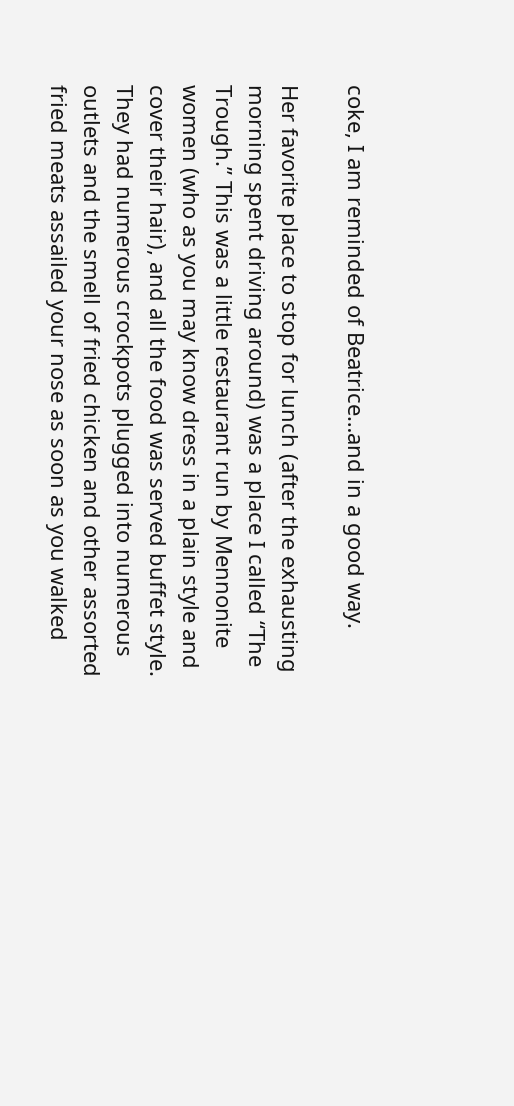coke, I am reminded of Beatrice…and in a good way.

Her favorite place to stop for lunch (after the exhausting morning spent driving around) was a place I called “The Trough.” This was a little restaurant run by Mennonite women (who as you may know dress in a plain style and cover their hair), and all the food was served buffet style. They had numerous crockpots plugged into numerous outlets and the smell of fried chicken and other assorted fried meats assailed your nose as soon as you walked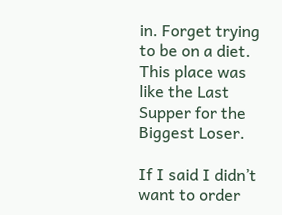in. Forget trying to be on a diet. This place was like the Last Supper for the Biggest Loser.

If I said I didn’t want to order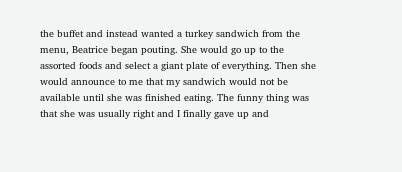the buffet and instead wanted a turkey sandwich from the menu, Beatrice began pouting. She would go up to the assorted foods and select a giant plate of everything. Then she would announce to me that my sandwich would not be available until she was finished eating. The funny thing was that she was usually right and I finally gave up and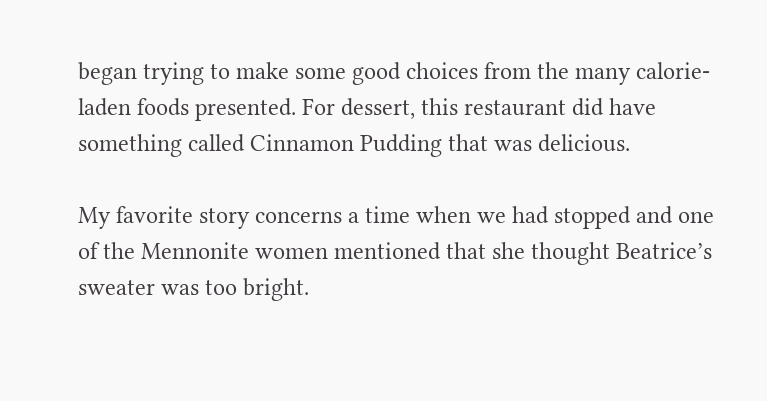began trying to make some good choices from the many calorie-laden foods presented. For dessert, this restaurant did have something called Cinnamon Pudding that was delicious.

My favorite story concerns a time when we had stopped and one of the Mennonite women mentioned that she thought Beatrice’s sweater was too bright.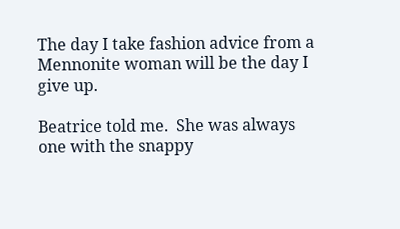The day I take fashion advice from a Mennonite woman will be the day I give up.

Beatrice told me.  She was always one with the snappy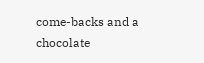come-backs and a chocolate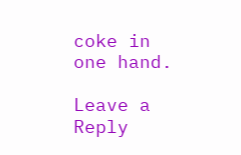coke in one hand.

Leave a Reply